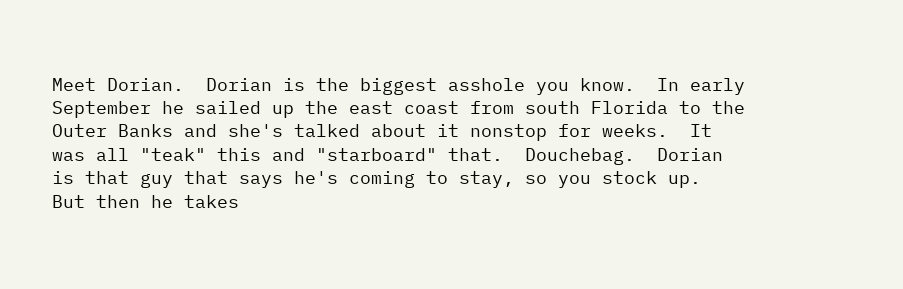Meet Dorian.  Dorian is the biggest asshole you know.  In early September he sailed up the east coast from south Florida to the Outer Banks and she's talked about it nonstop for weeks.  It was all "teak" this and "starboard" that.  Douchebag.  Dorian is that guy that says he's coming to stay, so you stock up.  But then he takes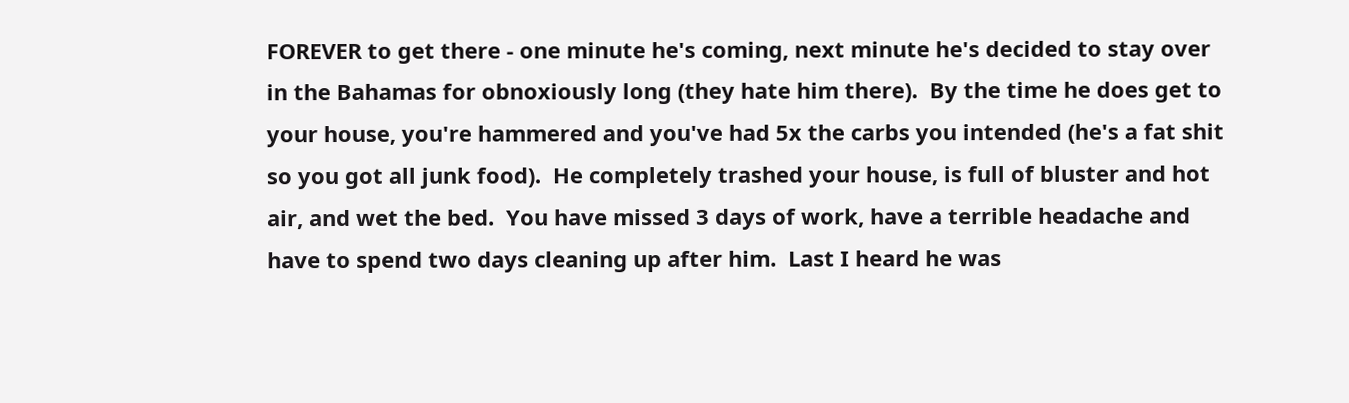FOREVER to get there - one minute he's coming, next minute he's decided to stay over in the Bahamas for obnoxiously long (they hate him there).  By the time he does get to your house, you're hammered and you've had 5x the carbs you intended (he's a fat shit so you got all junk food).  He completely trashed your house, is full of bluster and hot air, and wet the bed.  You have missed 3 days of work, have a terrible headache and have to spend two days cleaning up after him.  Last I heard he was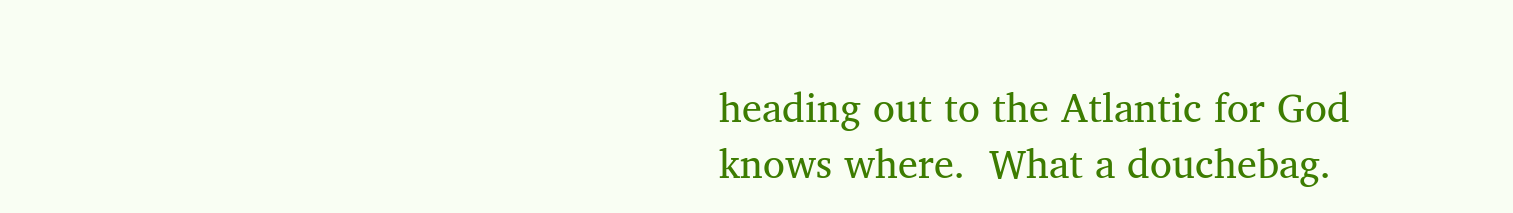heading out to the Atlantic for God knows where.  What a douchebag.